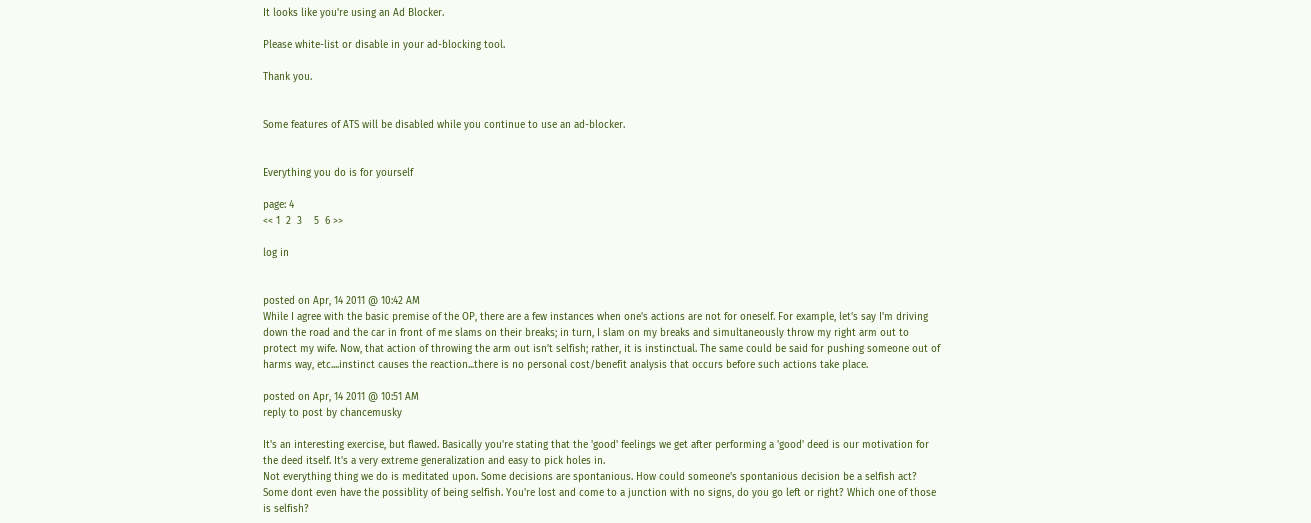It looks like you're using an Ad Blocker.

Please white-list or disable in your ad-blocking tool.

Thank you.


Some features of ATS will be disabled while you continue to use an ad-blocker.


Everything you do is for yourself

page: 4
<< 1  2  3    5  6 >>

log in


posted on Apr, 14 2011 @ 10:42 AM
While I agree with the basic premise of the OP, there are a few instances when one's actions are not for oneself. For example, let's say I'm driving down the road and the car in front of me slams on their breaks; in turn, I slam on my breaks and simultaneously throw my right arm out to protect my wife. Now, that action of throwing the arm out isn't selfish; rather, it is instinctual. The same could be said for pushing someone out of harms way, etc....instinct causes the reaction...there is no personal cost/benefit analysis that occurs before such actions take place.

posted on Apr, 14 2011 @ 10:51 AM
reply to post by chancemusky

It's an interesting exercise, but flawed. Basically you're stating that the 'good' feelings we get after performing a 'good' deed is our motivation for the deed itself. It's a very extreme generalization and easy to pick holes in.
Not everything thing we do is meditated upon. Some decisions are spontanious. How could someone's spontanious decision be a selfish act?
Some dont even have the possiblity of being selfish. You're lost and come to a junction with no signs, do you go left or right? Which one of those is selfish?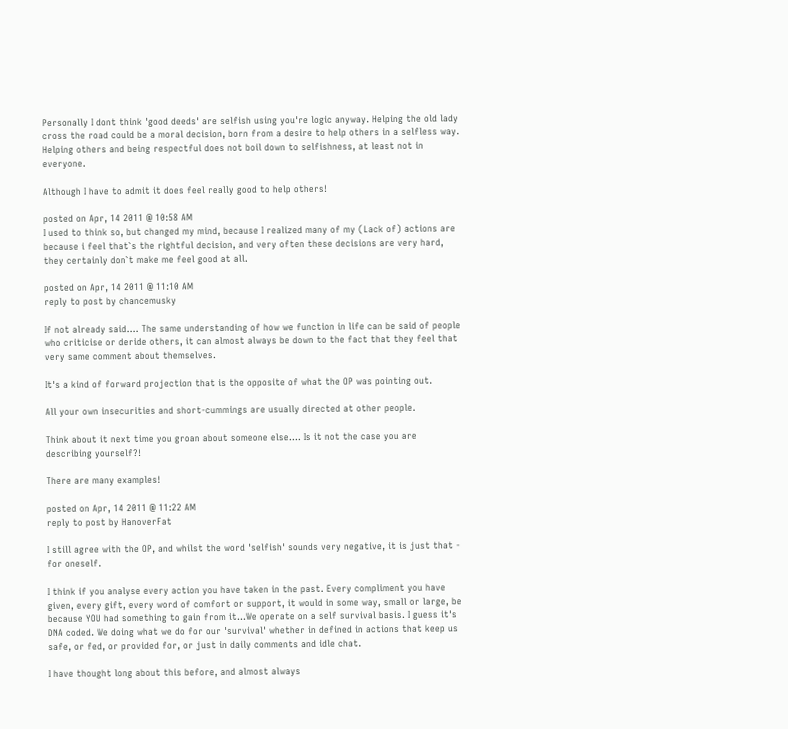Personally I dont think 'good deeds' are selfish using you're logic anyway. Helping the old lady cross the road could be a moral decision, born from a desire to help others in a selfless way. Helping others and being respectful does not boil down to selfishness, at least not in everyone.

Although I have to admit it does feel really good to help others!

posted on Apr, 14 2011 @ 10:58 AM
I used to think so, but changed my mind, because I realized many of my (Lack of) actions are because i feel that`s the rightful decision, and very often these decisions are very hard, they certainly don`t make me feel good at all.

posted on Apr, 14 2011 @ 11:10 AM
reply to post by chancemusky

If not already said.... The same understanding of how we function in life can be said of people who criticise or deride others, it can almost always be down to the fact that they feel that very same comment about themselves.

It's a kind of forward projection that is the opposite of what the OP was pointing out.

All your own insecurities and short-cummings are usually directed at other people.

Think about it next time you groan about someone else.... Is it not the case you are describing yourself?!

There are many examples!

posted on Apr, 14 2011 @ 11:22 AM
reply to post by HanoverFat

I still agree with the OP, and whilst the word 'selfish' sounds very negative, it is just that - for oneself.

I think if you analyse every action you have taken in the past. Every compliment you have given, every gift, every word of comfort or support, it would in some way, small or large, be because YOU had something to gain from it...We operate on a self survival basis. I guess it's DNA coded. We doing what we do for our 'survival' whether in defined in actions that keep us safe, or fed, or provided for, or just in daily comments and idle chat.

I have thought long about this before, and almost always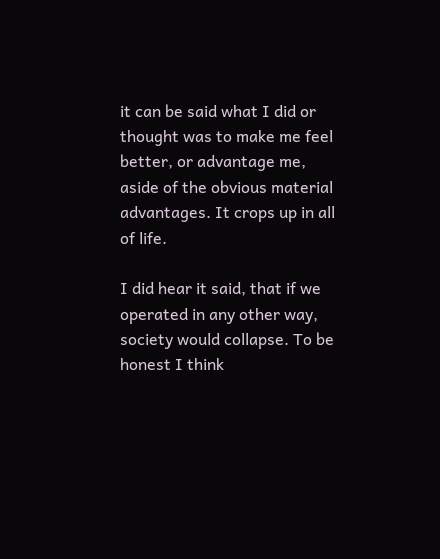it can be said what I did or thought was to make me feel better, or advantage me, aside of the obvious material advantages. It crops up in all of life.

I did hear it said, that if we operated in any other way, society would collapse. To be honest I think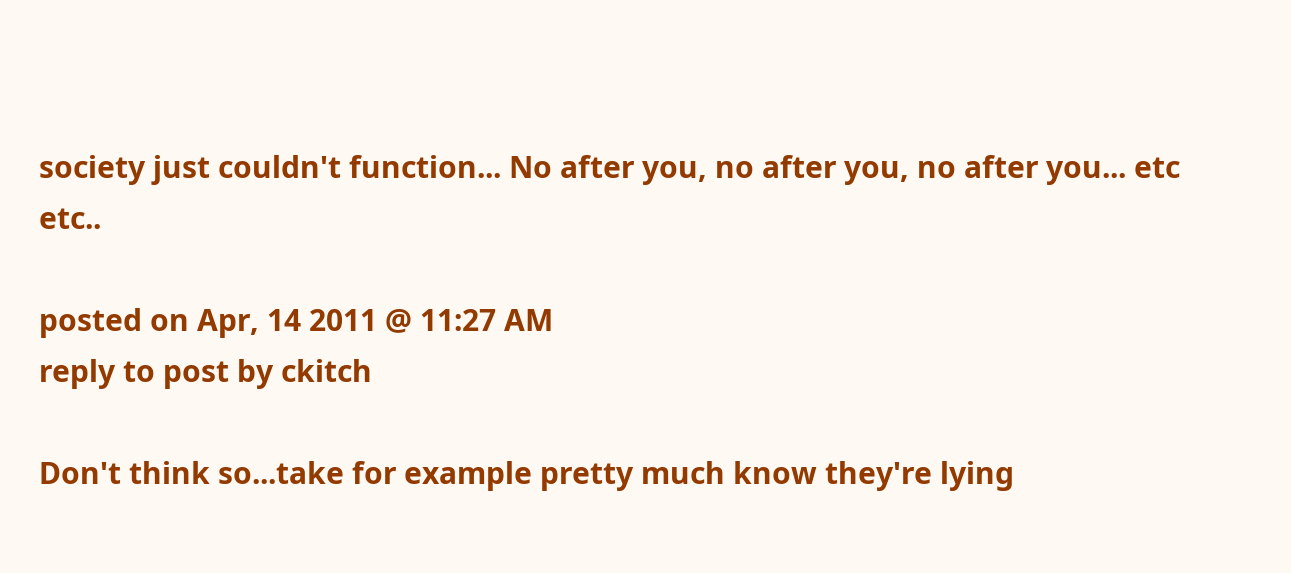society just couldn't function... No after you, no after you, no after you... etc etc..

posted on Apr, 14 2011 @ 11:27 AM
reply to post by ckitch

Don't think so...take for example pretty much know they're lying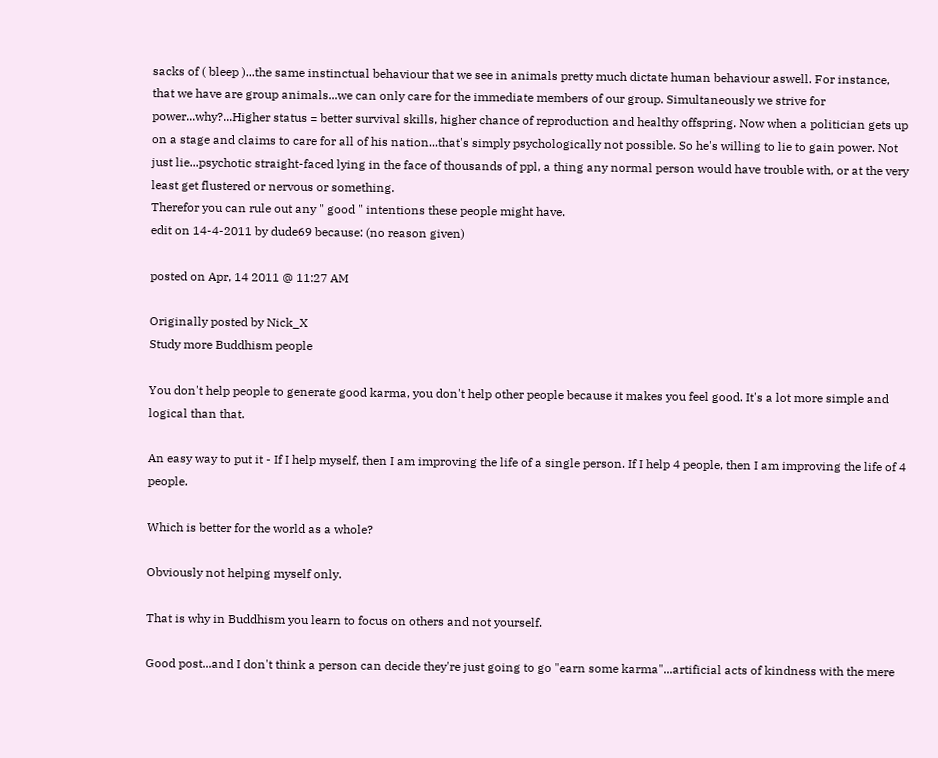sacks of ( bleep )...the same instinctual behaviour that we see in animals pretty much dictate human behaviour aswell. For instance, that we have are group animals...we can only care for the immediate members of our group. Simultaneously we strive for power...why?...Higher status = better survival skills, higher chance of reproduction and healthy offspring. Now when a politician gets up on a stage and claims to care for all of his nation...that's simply psychologically not possible. So he's willing to lie to gain power. Not just lie...psychotic straight-faced lying in the face of thousands of ppl, a thing any normal person would have trouble with, or at the very least get flustered or nervous or something.
Therefor you can rule out any " good " intentions these people might have.
edit on 14-4-2011 by dude69 because: (no reason given)

posted on Apr, 14 2011 @ 11:27 AM

Originally posted by Nick_X
Study more Buddhism people

You don't help people to generate good karma, you don't help other people because it makes you feel good. It's a lot more simple and logical than that.

An easy way to put it - If I help myself, then I am improving the life of a single person. If I help 4 people, then I am improving the life of 4 people.

Which is better for the world as a whole?

Obviously not helping myself only.

That is why in Buddhism you learn to focus on others and not yourself.

Good post...and I don't think a person can decide they're just going to go "earn some karma"...artificial acts of kindness with the mere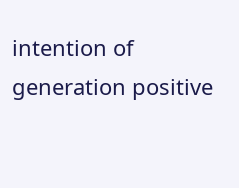intention of generation positive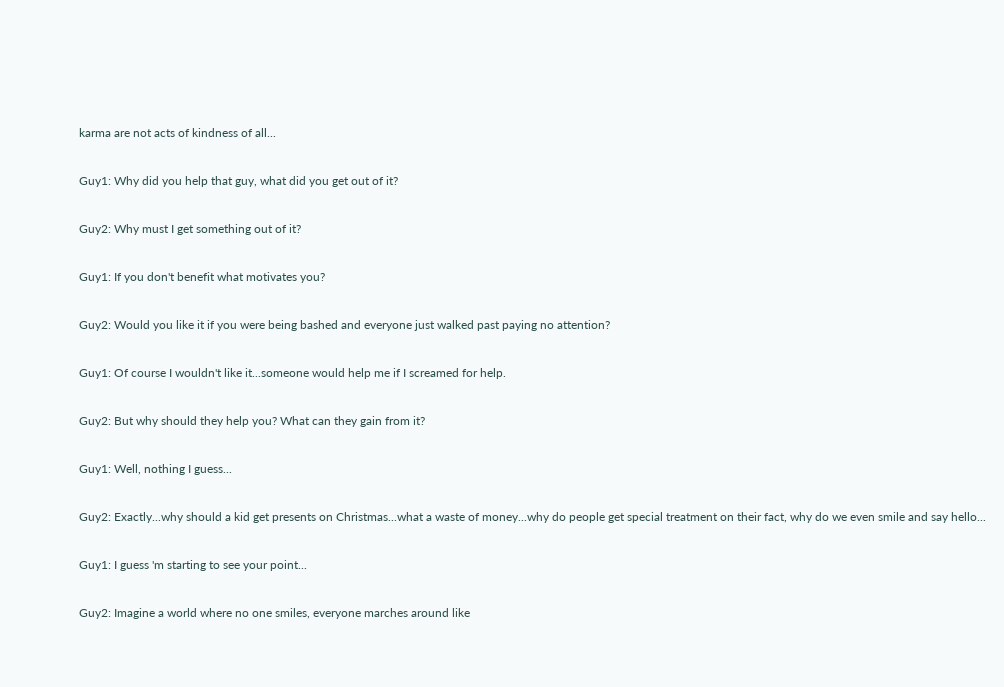karma are not acts of kindness of all...

Guy1: Why did you help that guy, what did you get out of it?

Guy2: Why must I get something out of it?

Guy1: If you don't benefit what motivates you?

Guy2: Would you like it if you were being bashed and everyone just walked past paying no attention?

Guy1: Of course I wouldn't like it...someone would help me if I screamed for help.

Guy2: But why should they help you? What can they gain from it?

Guy1: Well, nothing I guess...

Guy2: Exactly...why should a kid get presents on Christmas...what a waste of money...why do people get special treatment on their fact, why do we even smile and say hello...

Guy1: I guess 'm starting to see your point...

Guy2: Imagine a world where no one smiles, everyone marches around like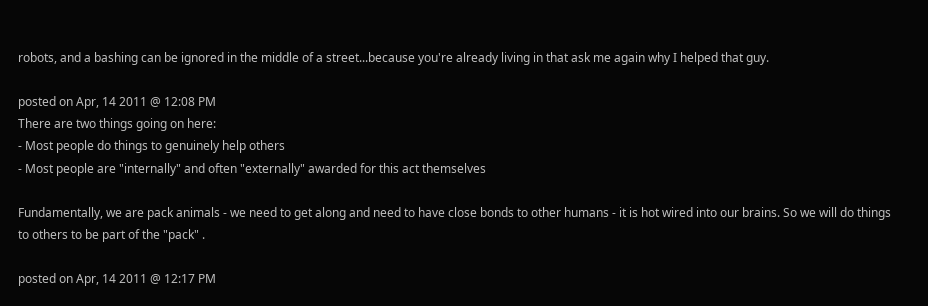robots, and a bashing can be ignored in the middle of a street...because you're already living in that ask me again why I helped that guy.

posted on Apr, 14 2011 @ 12:08 PM
There are two things going on here:
- Most people do things to genuinely help others
- Most people are "internally" and often "externally" awarded for this act themselves

Fundamentally, we are pack animals - we need to get along and need to have close bonds to other humans - it is hot wired into our brains. So we will do things to others to be part of the "pack" .

posted on Apr, 14 2011 @ 12:17 PM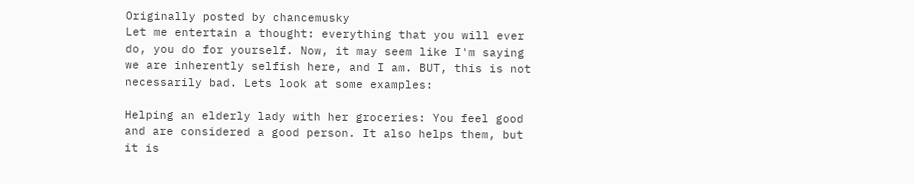Originally posted by chancemusky
Let me entertain a thought: everything that you will ever do, you do for yourself. Now, it may seem like I'm saying we are inherently selfish here, and I am. BUT, this is not necessarily bad. Lets look at some examples:

Helping an elderly lady with her groceries: You feel good and are considered a good person. It also helps them, but it is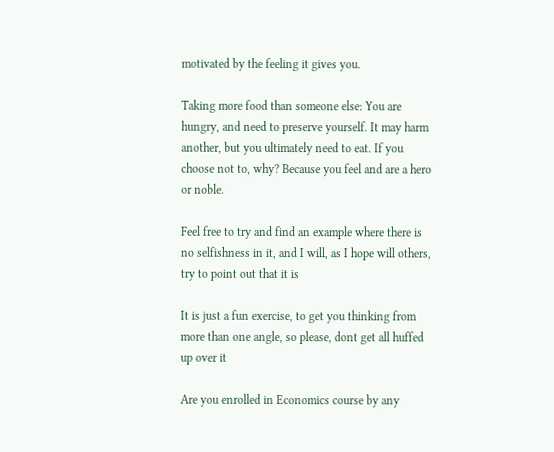motivated by the feeling it gives you.

Taking more food than someone else: You are hungry, and need to preserve yourself. It may harm another, but you ultimately need to eat. If you choose not to, why? Because you feel and are a hero or noble.

Feel free to try and find an example where there is no selfishness in it, and I will, as I hope will others, try to point out that it is

It is just a fun exercise, to get you thinking from more than one angle, so please, dont get all huffed up over it

Are you enrolled in Economics course by any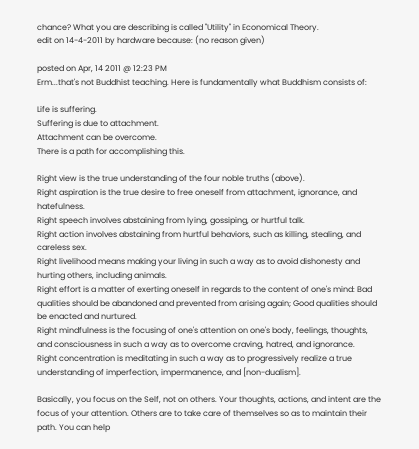chance? What you are describing is called "Utility" in Economical Theory.
edit on 14-4-2011 by hardware because: (no reason given)

posted on Apr, 14 2011 @ 12:23 PM
Erm...that's not Buddhist teaching. Here is fundamentally what Buddhism consists of:

Life is suffering.
Suffering is due to attachment.
Attachment can be overcome.
There is a path for accomplishing this.

Right view is the true understanding of the four noble truths (above).
Right aspiration is the true desire to free oneself from attachment, ignorance, and hatefulness.
Right speech involves abstaining from lying, gossiping, or hurtful talk.
Right action involves abstaining from hurtful behaviors, such as killing, stealing, and careless sex.
Right livelihood means making your living in such a way as to avoid dishonesty and hurting others, including animals.
Right effort is a matter of exerting oneself in regards to the content of one's mind: Bad qualities should be abandoned and prevented from arising again; Good qualities should be enacted and nurtured.
Right mindfulness is the focusing of one's attention on one's body, feelings, thoughts, and consciousness in such a way as to overcome craving, hatred, and ignorance.
Right concentration is meditating in such a way as to progressively realize a true understanding of imperfection, impermanence, and [non-dualism].

Basically, you focus on the Self, not on others. Your thoughts, actions, and intent are the focus of your attention. Others are to take care of themselves so as to maintain their path. You can help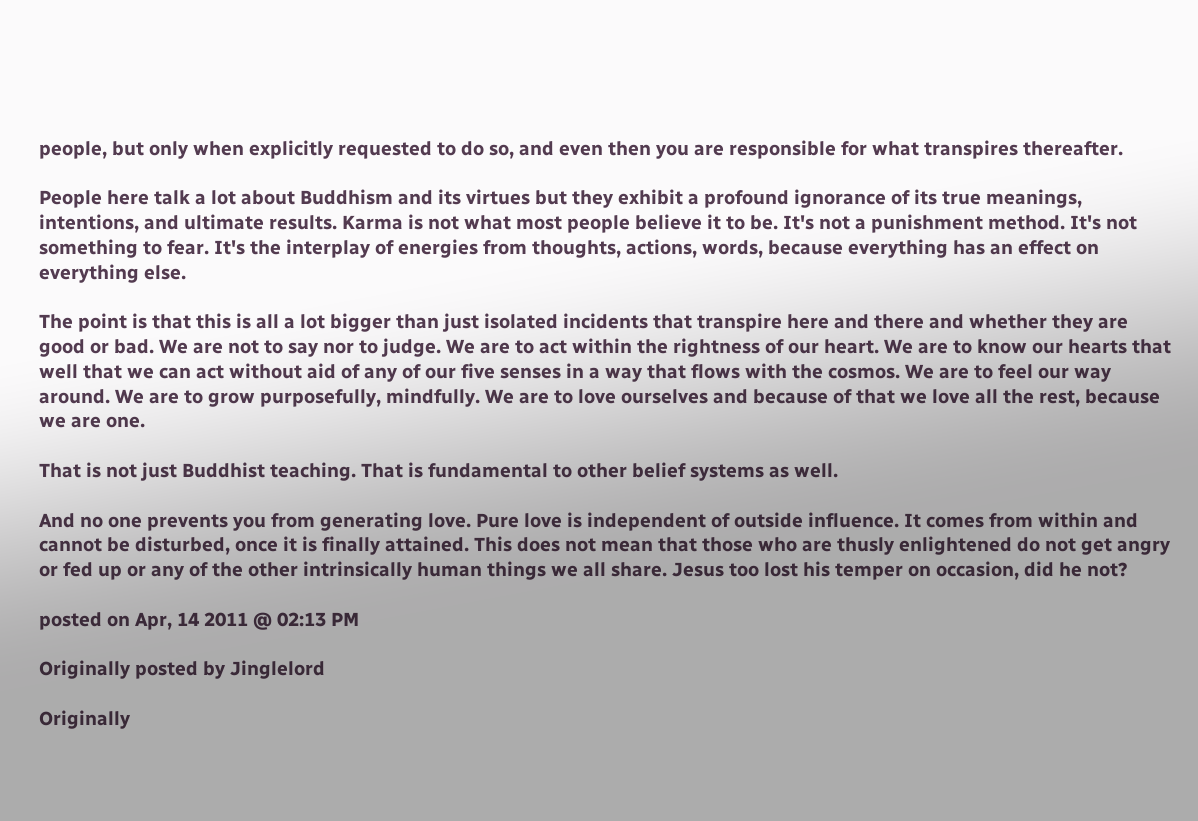people, but only when explicitly requested to do so, and even then you are responsible for what transpires thereafter.

People here talk a lot about Buddhism and its virtues but they exhibit a profound ignorance of its true meanings, intentions, and ultimate results. Karma is not what most people believe it to be. It's not a punishment method. It's not something to fear. It's the interplay of energies from thoughts, actions, words, because everything has an effect on everything else.

The point is that this is all a lot bigger than just isolated incidents that transpire here and there and whether they are good or bad. We are not to say nor to judge. We are to act within the rightness of our heart. We are to know our hearts that well that we can act without aid of any of our five senses in a way that flows with the cosmos. We are to feel our way around. We are to grow purposefully, mindfully. We are to love ourselves and because of that we love all the rest, because we are one.

That is not just Buddhist teaching. That is fundamental to other belief systems as well.

And no one prevents you from generating love. Pure love is independent of outside influence. It comes from within and cannot be disturbed, once it is finally attained. This does not mean that those who are thusly enlightened do not get angry or fed up or any of the other intrinsically human things we all share. Jesus too lost his temper on occasion, did he not?

posted on Apr, 14 2011 @ 02:13 PM

Originally posted by Jinglelord

Originally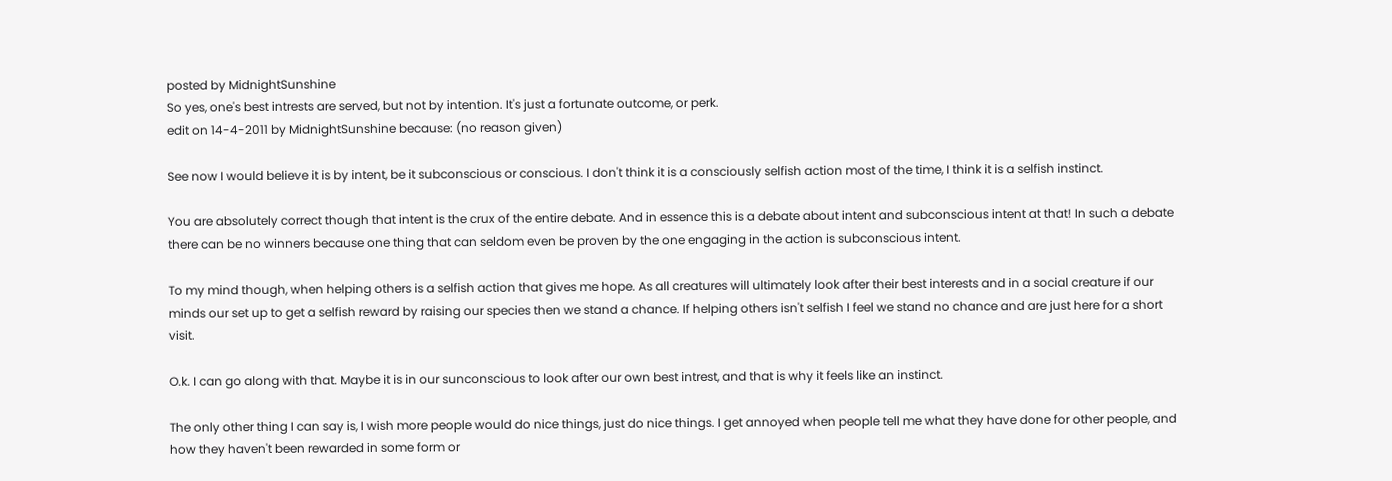posted by MidnightSunshine
So yes, one's best intrests are served, but not by intention. It's just a fortunate outcome, or perk.
edit on 14-4-2011 by MidnightSunshine because: (no reason given)

See now I would believe it is by intent, be it subconscious or conscious. I don't think it is a consciously selfish action most of the time, I think it is a selfish instinct.

You are absolutely correct though that intent is the crux of the entire debate. And in essence this is a debate about intent and subconscious intent at that! In such a debate there can be no winners because one thing that can seldom even be proven by the one engaging in the action is subconscious intent.

To my mind though, when helping others is a selfish action that gives me hope. As all creatures will ultimately look after their best interests and in a social creature if our minds our set up to get a selfish reward by raising our species then we stand a chance. If helping others isn't selfish I feel we stand no chance and are just here for a short visit.

O.k. I can go along with that. Maybe it is in our sunconscious to look after our own best intrest, and that is why it feels like an instinct.

The only other thing I can say is, I wish more people would do nice things, just do nice things. I get annoyed when people tell me what they have done for other people, and how they haven't been rewarded in some form or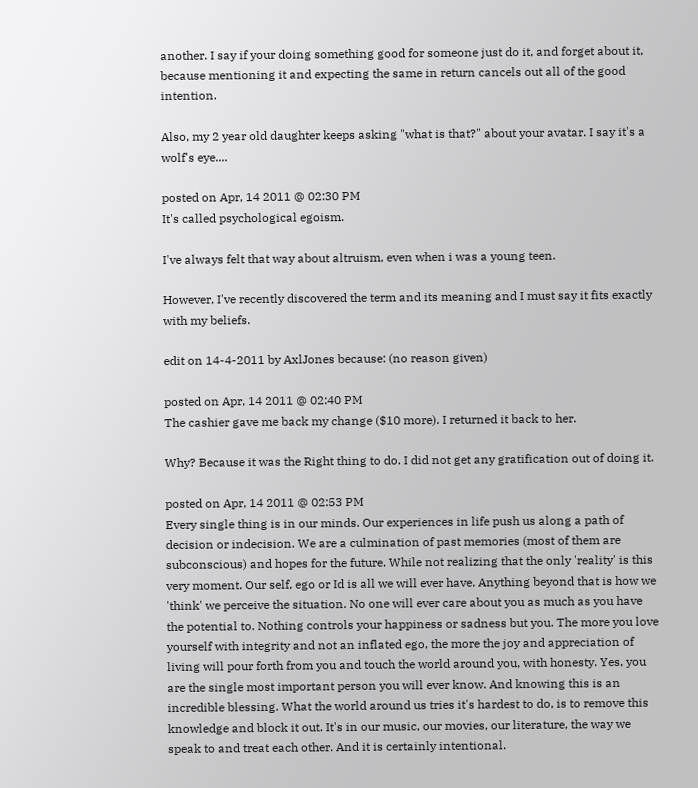another. I say if your doing something good for someone just do it, and forget about it, because mentioning it and expecting the same in return cancels out all of the good intention.

Also, my 2 year old daughter keeps asking "what is that?" about your avatar. I say it's a wolf's eye....

posted on Apr, 14 2011 @ 02:30 PM
It's called psychological egoism.

I've always felt that way about altruism, even when i was a young teen.

However, I've recently discovered the term and its meaning and I must say it fits exactly with my beliefs.

edit on 14-4-2011 by AxlJones because: (no reason given)

posted on Apr, 14 2011 @ 02:40 PM
The cashier gave me back my change ($10 more). I returned it back to her.

Why? Because it was the Right thing to do. I did not get any gratification out of doing it.

posted on Apr, 14 2011 @ 02:53 PM
Every single thing is in our minds. Our experiences in life push us along a path of decision or indecision. We are a culmination of past memories (most of them are subconscious) and hopes for the future. While not realizing that the only 'reality' is this very moment. Our self, ego or Id is all we will ever have. Anything beyond that is how we 'think' we perceive the situation. No one will ever care about you as much as you have the potential to. Nothing controls your happiness or sadness but you. The more you love yourself with integrity and not an inflated ego, the more the joy and appreciation of living will pour forth from you and touch the world around you, with honesty. Yes, you are the single most important person you will ever know. And knowing this is an incredible blessing. What the world around us tries it's hardest to do, is to remove this knowledge and block it out. It's in our music, our movies, our literature, the way we speak to and treat each other. And it is certainly intentional.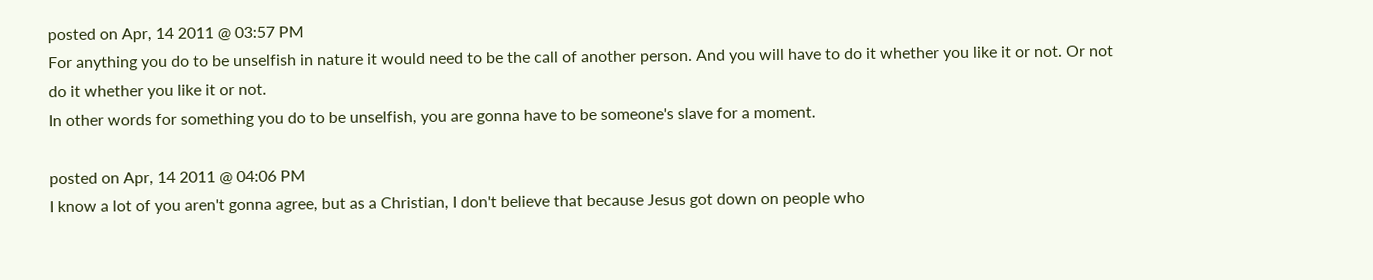posted on Apr, 14 2011 @ 03:57 PM
For anything you do to be unselfish in nature it would need to be the call of another person. And you will have to do it whether you like it or not. Or not do it whether you like it or not.
In other words for something you do to be unselfish, you are gonna have to be someone's slave for a moment.

posted on Apr, 14 2011 @ 04:06 PM
I know a lot of you aren't gonna agree, but as a Christian, I don't believe that because Jesus got down on people who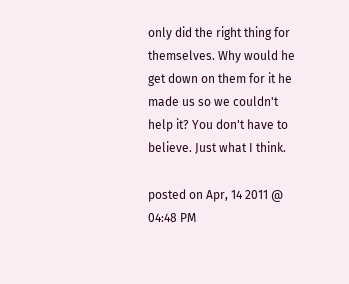only did the right thing for themselves. Why would he get down on them for it he made us so we couldn't help it? You don't have to believe. Just what I think.

posted on Apr, 14 2011 @ 04:48 PM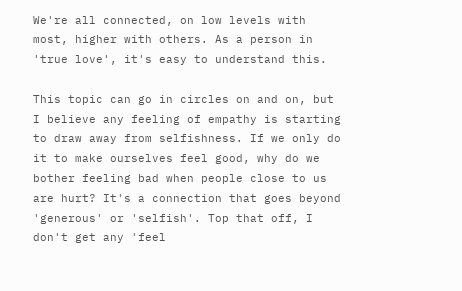We're all connected, on low levels with most, higher with others. As a person in 'true love', it's easy to understand this.

This topic can go in circles on and on, but I believe any feeling of empathy is starting to draw away from selfishness. If we only do it to make ourselves feel good, why do we bother feeling bad when people close to us are hurt? It's a connection that goes beyond 'generous' or 'selfish'. Top that off, I don't get any 'feel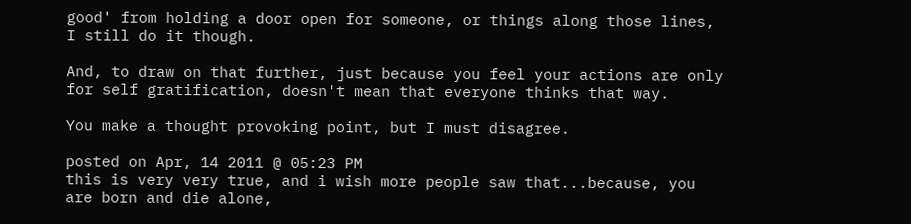good' from holding a door open for someone, or things along those lines, I still do it though.

And, to draw on that further, just because you feel your actions are only for self gratification, doesn't mean that everyone thinks that way.

You make a thought provoking point, but I must disagree.

posted on Apr, 14 2011 @ 05:23 PM
this is very very true, and i wish more people saw that...because, you are born and die alone,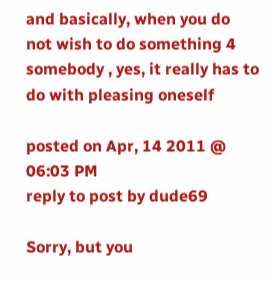and basically, when you do not wish to do something 4 somebody , yes, it really has to do with pleasing oneself

posted on Apr, 14 2011 @ 06:03 PM
reply to post by dude69

Sorry, but you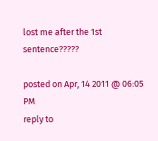lost me after the 1st sentence?????

posted on Apr, 14 2011 @ 06:05 PM
reply to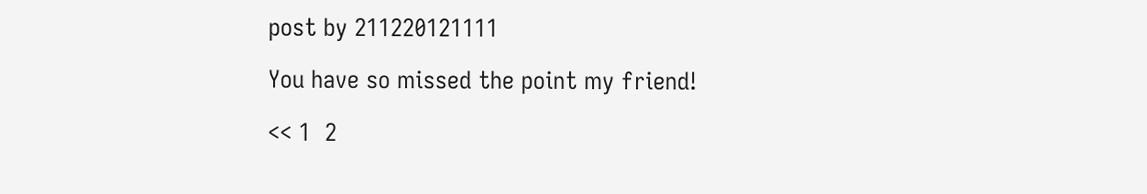post by 211220121111

You have so missed the point my friend!

<< 1  2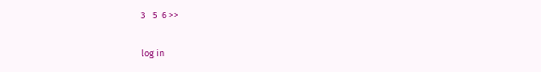3    5  6 >>

log in